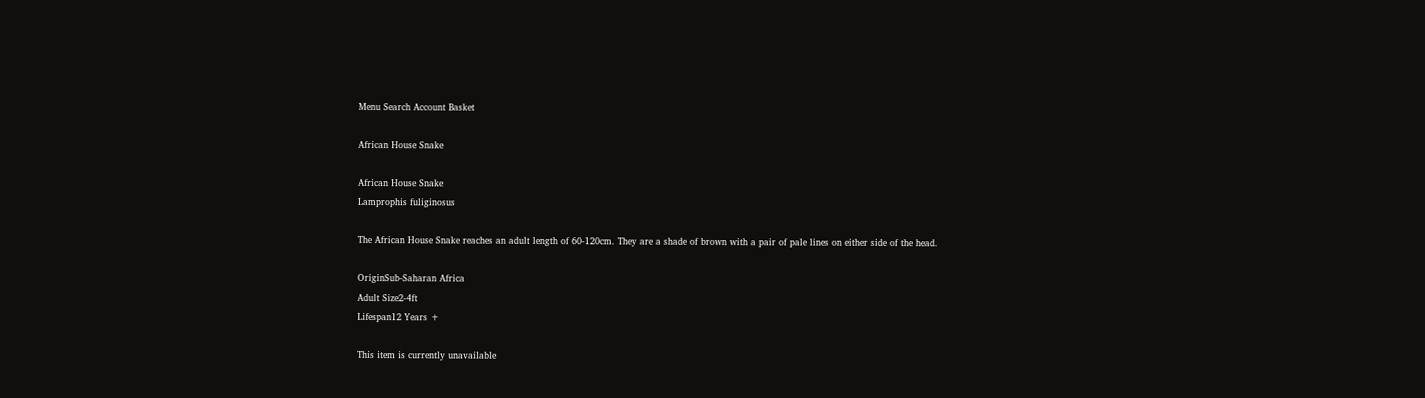Menu Search Account Basket

African House Snake

African House Snake
Lamprophis fuliginosus

The African House Snake reaches an adult length of 60-120cm. They are a shade of brown with a pair of pale lines on either side of the head.

OriginSub-Saharan Africa
Adult Size2-4ft
Lifespan12 Years +

This item is currently unavailable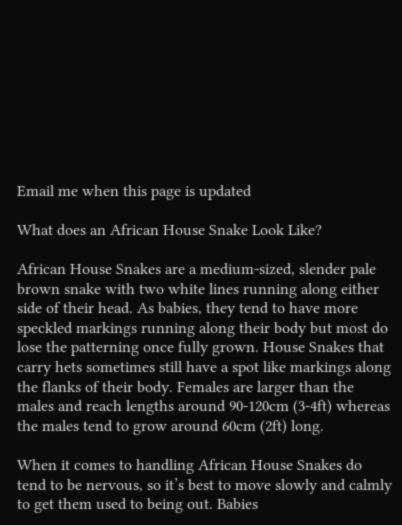Email me when this page is updated

What does an African House Snake Look Like?

African House Snakes are a medium-sized, slender pale brown snake with two white lines running along either side of their head. As babies, they tend to have more speckled markings running along their body but most do lose the patterning once fully grown. House Snakes that carry hets sometimes still have a spot like markings along the flanks of their body. Females are larger than the males and reach lengths around 90-120cm (3-4ft) whereas the males tend to grow around 60cm (2ft) long.

When it comes to handling African House Snakes do tend to be nervous, so it’s best to move slowly and calmly to get them used to being out. Babies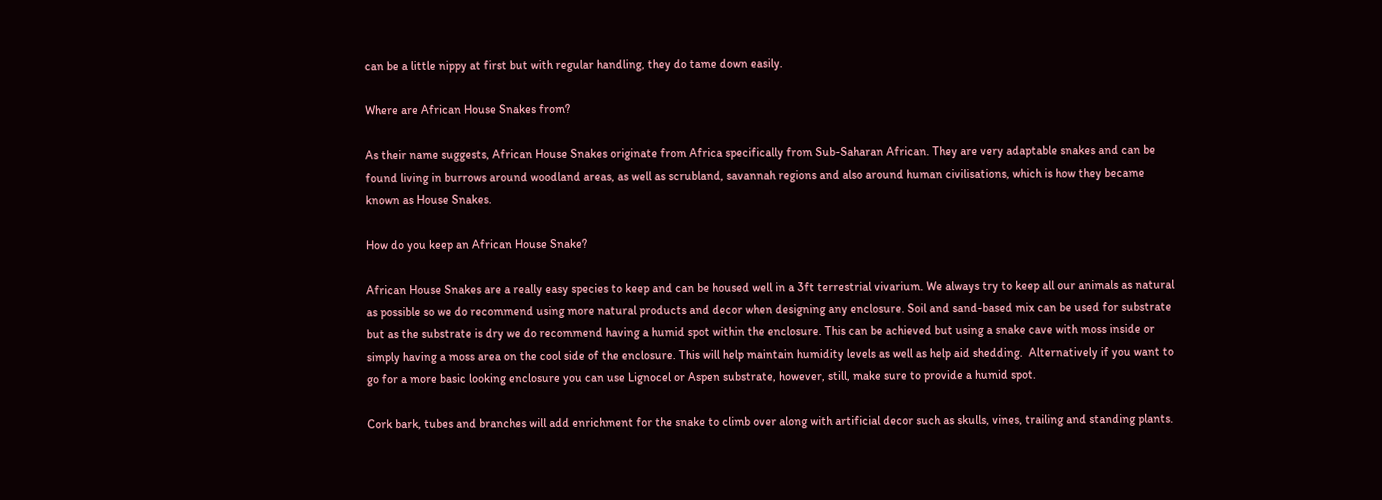can be a little nippy at first but with regular handling, they do tame down easily.

Where are African House Snakes from?

As their name suggests, African House Snakes originate from Africa specifically from Sub-Saharan African. They are very adaptable snakes and can be found living in burrows around woodland areas, as well as scrubland, savannah regions and also around human civilisations, which is how they became known as House Snakes.

How do you keep an African House Snake?

African House Snakes are a really easy species to keep and can be housed well in a 3ft terrestrial vivarium. We always try to keep all our animals as natural as possible so we do recommend using more natural products and decor when designing any enclosure. Soil and sand-based mix can be used for substrate but as the substrate is dry we do recommend having a humid spot within the enclosure. This can be achieved but using a snake cave with moss inside or simply having a moss area on the cool side of the enclosure. This will help maintain humidity levels as well as help aid shedding.  Alternatively if you want to go for a more basic looking enclosure you can use Lignocel or Aspen substrate, however, still, make sure to provide a humid spot.

Cork bark, tubes and branches will add enrichment for the snake to climb over along with artificial decor such as skulls, vines, trailing and standing plants.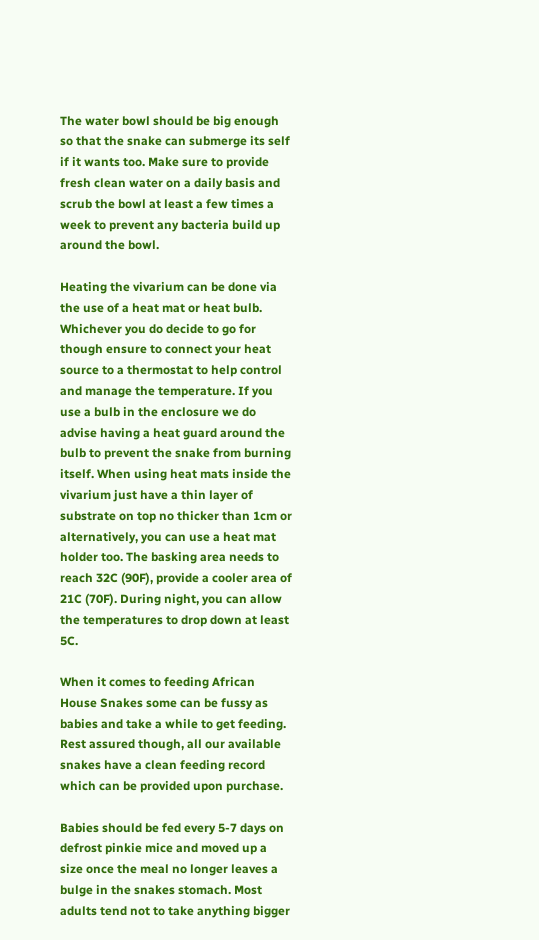The water bowl should be big enough so that the snake can submerge its self if it wants too. Make sure to provide fresh clean water on a daily basis and scrub the bowl at least a few times a week to prevent any bacteria build up around the bowl.

Heating the vivarium can be done via the use of a heat mat or heat bulb. Whichever you do decide to go for though ensure to connect your heat source to a thermostat to help control and manage the temperature. If you use a bulb in the enclosure we do advise having a heat guard around the bulb to prevent the snake from burning itself. When using heat mats inside the vivarium just have a thin layer of substrate on top no thicker than 1cm or alternatively, you can use a heat mat holder too. The basking area needs to reach 32C (90F), provide a cooler area of 21C (70F). During night, you can allow the temperatures to drop down at least 5C.

When it comes to feeding African House Snakes some can be fussy as babies and take a while to get feeding. Rest assured though, all our available snakes have a clean feeding record which can be provided upon purchase.

Babies should be fed every 5-7 days on defrost pinkie mice and moved up a size once the meal no longer leaves a bulge in the snakes stomach. Most adults tend not to take anything bigger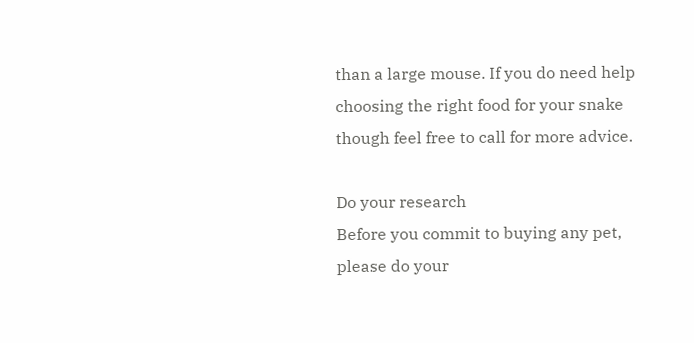than a large mouse. If you do need help choosing the right food for your snake though feel free to call for more advice.

Do your research
Before you commit to buying any pet, please do your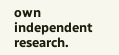own independent research.